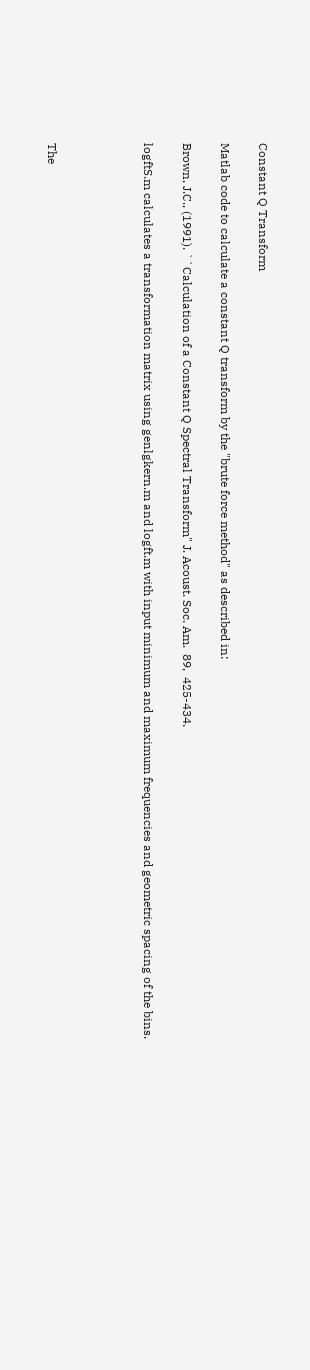Constant Q Transform

Matlab code to calculate a constant Q transform by the "brute force method" as described in:

Brown, J.C., (1991). ``Calculation of a Constant Q Spectral Transform" J. Acoust. Soc. Am.  89,  425-434.

logftS.m calculates a transformation matrix using genlgkern.m and logft.m with input minimum and maximum frequencies and geometric spacing of the bins.




The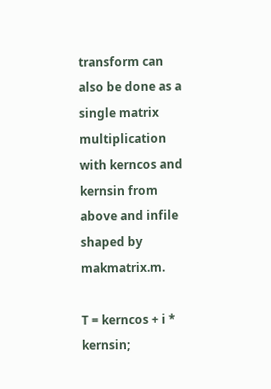transform can also be done as a single matrix multiplication with kerncos and kernsin from above and infile shaped by makmatrix.m.

T = kerncos + i * kernsin;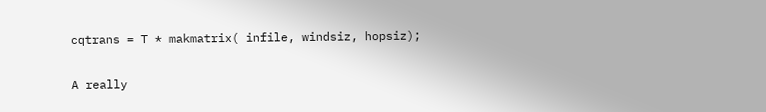cqtrans = T * makmatrix( infile, windsiz, hopsiz);

A really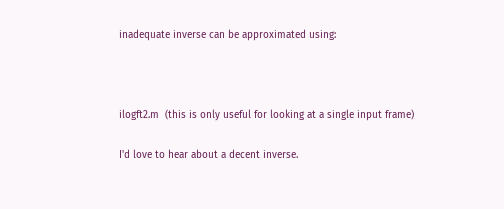inadequate inverse can be approximated using:



ilogft2.m  (this is only useful for looking at a single input frame)

I'd love to hear about a decent inverse.